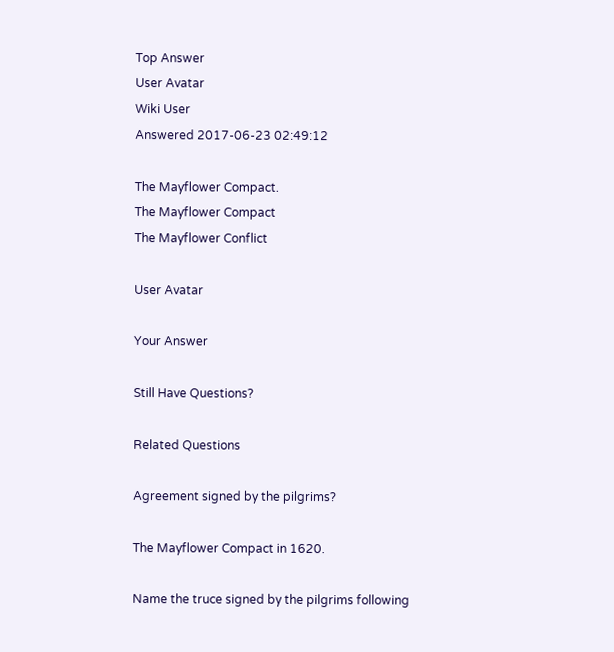Top Answer
User Avatar
Wiki User
Answered 2017-06-23 02:49:12

The Mayflower Compact.
The Mayflower Compact
The Mayflower Conflict

User Avatar

Your Answer

Still Have Questions?

Related Questions

Agreement signed by the pilgrims?

The Mayflower Compact in 1620.

Name the truce signed by the pilgrims following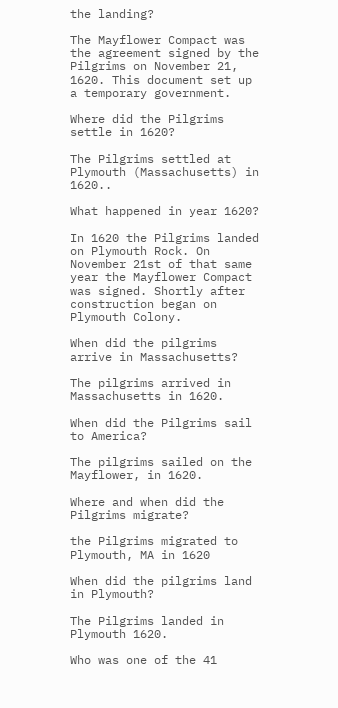the landing?

The Mayflower Compact was the agreement signed by the Pilgrims on November 21, 1620. This document set up a temporary government.

Where did the Pilgrims settle in 1620?

The Pilgrims settled at Plymouth (Massachusetts) in 1620..

What happened in year 1620?

In 1620 the Pilgrims landed on Plymouth Rock. On November 21st of that same year the Mayflower Compact was signed. Shortly after construction began on Plymouth Colony.

When did the pilgrims arrive in Massachusetts?

The pilgrims arrived in Massachusetts in 1620.

When did the Pilgrims sail to America?

The pilgrims sailed on the Mayflower, in 1620.

Where and when did the Pilgrims migrate?

the Pilgrims migrated to Plymouth, MA in 1620

When did the pilgrims land in Plymouth?

The Pilgrims landed in Plymouth 1620.

Who was one of the 41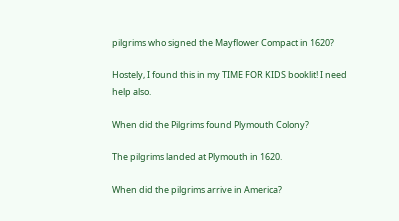pilgrims who signed the Mayflower Compact in 1620?

Hostely, I found this in my TIME FOR KIDS booklit! I need help also.

When did the Pilgrims found Plymouth Colony?

The pilgrims landed at Plymouth in 1620.

When did the pilgrims arrive in America?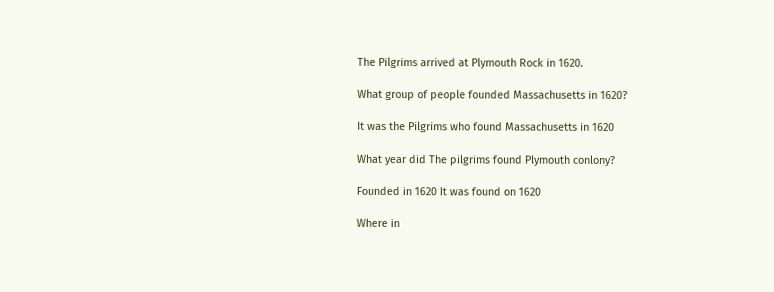The Pilgrims arrived at Plymouth Rock in 1620.

What group of people founded Massachusetts in 1620?

It was the Pilgrims who found Massachusetts in 1620

What year did The pilgrims found Plymouth conlony?

Founded in 1620 It was found on 1620

Where in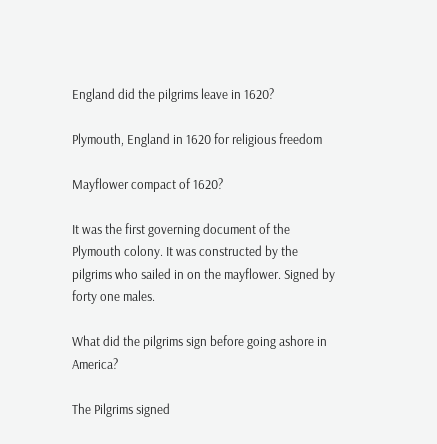England did the pilgrims leave in 1620?

Plymouth, England in 1620 for religious freedom

Mayflower compact of 1620?

It was the first governing document of the Plymouth colony. It was constructed by the pilgrims who sailed in on the mayflower. Signed by forty one males.

What did the pilgrims sign before going ashore in America?

The Pilgrims signed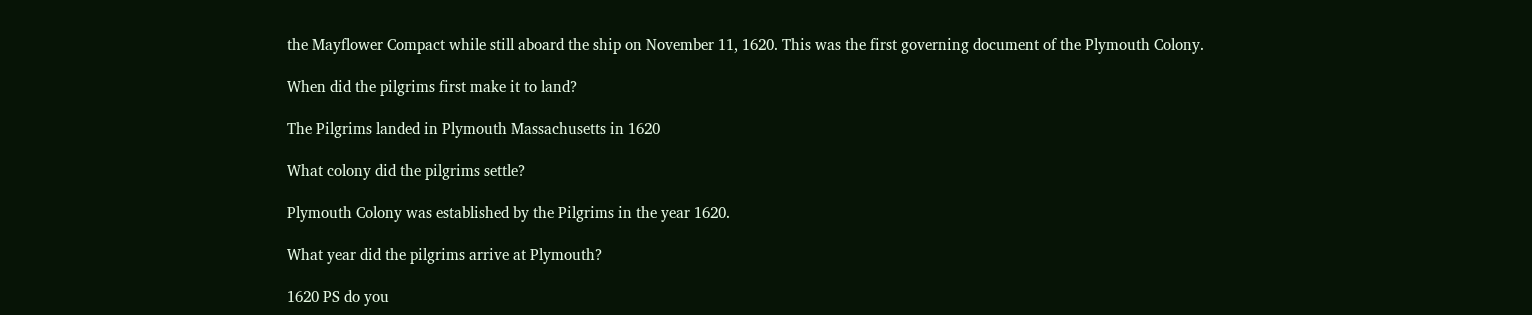the Mayflower Compact while still aboard the ship on November 11, 1620. This was the first governing document of the Plymouth Colony.

When did the pilgrims first make it to land?

The Pilgrims landed in Plymouth Massachusetts in 1620

What colony did the pilgrims settle?

Plymouth Colony was established by the Pilgrims in the year 1620.

What year did the pilgrims arrive at Plymouth?

1620 PS do you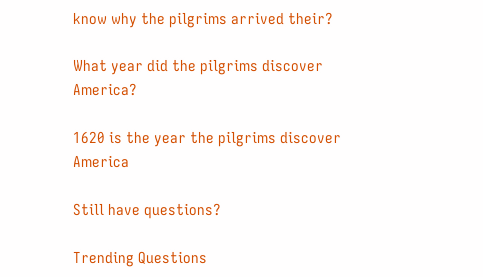know why the pilgrims arrived their?

What year did the pilgrims discover America?

1620 is the year the pilgrims discover America

Still have questions?

Trending Questions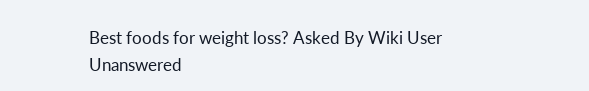Best foods for weight loss? Asked By Wiki User
Unanswered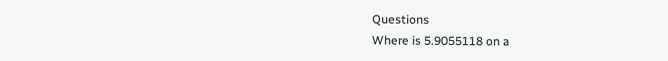Questions
Where is 5.9055118 on a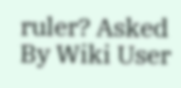ruler? Asked By Wiki User